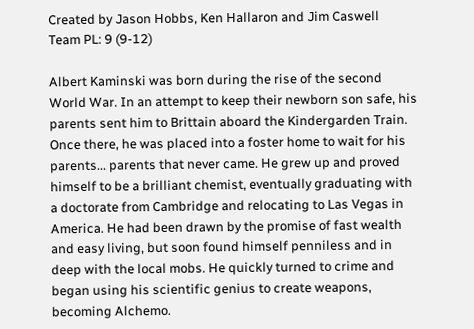Created by Jason Hobbs, Ken Hallaron and Jim Caswell
Team PL: 9 (9-12)

Albert Kaminski was born during the rise of the second World War. In an attempt to keep their newborn son safe, his parents sent him to Brittain aboard the Kindergarden Train. Once there, he was placed into a foster home to wait for his parents... parents that never came. He grew up and proved himself to be a brilliant chemist, eventually graduating with a doctorate from Cambridge and relocating to Las Vegas in America. He had been drawn by the promise of fast wealth and easy living, but soon found himself penniless and in deep with the local mobs. He quickly turned to crime and began using his scientific genius to create weapons, becoming Alchemo.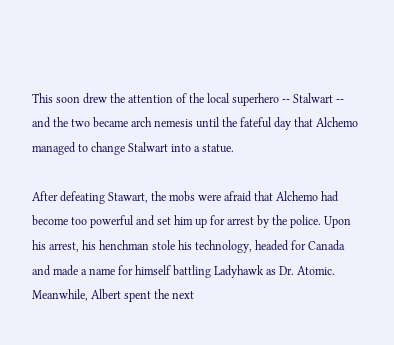This soon drew the attention of the local superhero -- Stalwart -- and the two became arch nemesis until the fateful day that Alchemo managed to change Stalwart into a statue.

After defeating Stawart, the mobs were afraid that Alchemo had become too powerful and set him up for arrest by the police. Upon his arrest, his henchman stole his technology, headed for Canada and made a name for himself battling Ladyhawk as Dr. Atomic. Meanwhile, Albert spent the next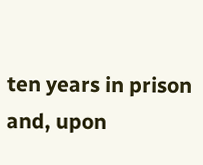ten years in prison and, upon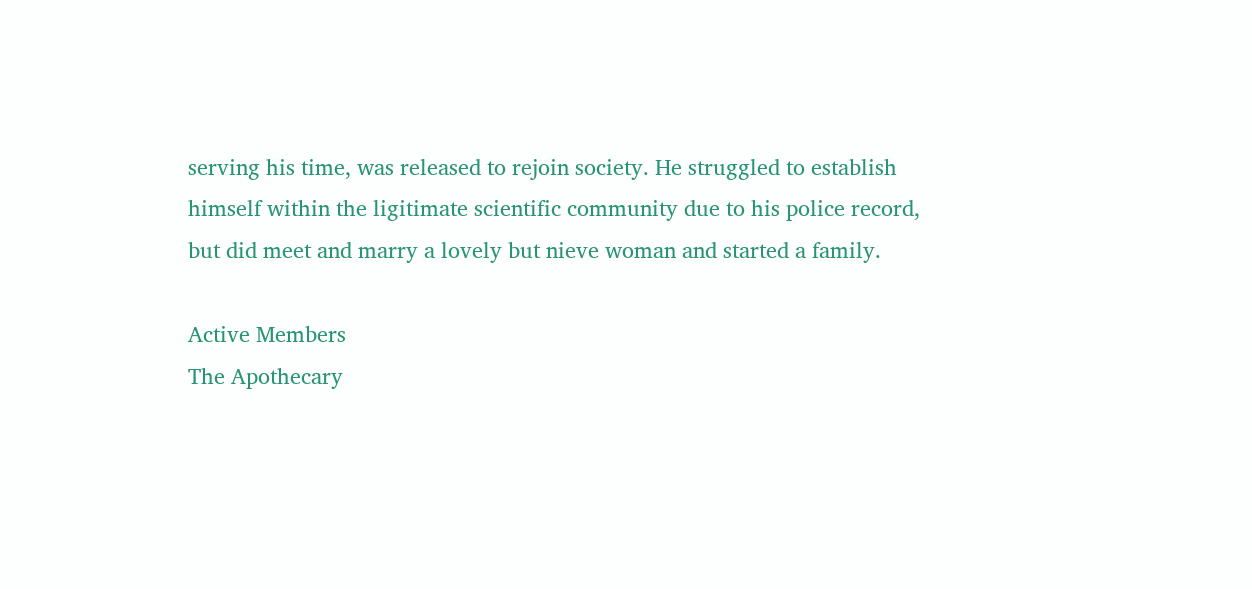serving his time, was released to rejoin society. He struggled to establish himself within the ligitimate scientific community due to his police record, but did meet and marry a lovely but nieve woman and started a family.

Active Members
The Apothecary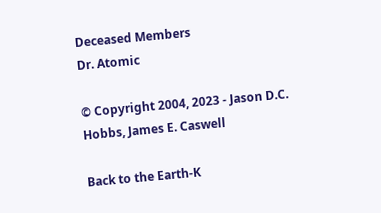Deceased Members
Dr. Atomic

© Copyright 2004, 2023 - Jason D.C. Hobbs, James E. Caswell

Back to the Earth-K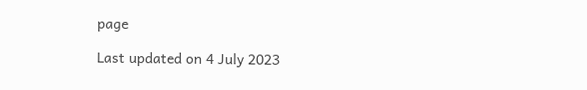page

Last updated on 4 July 2023